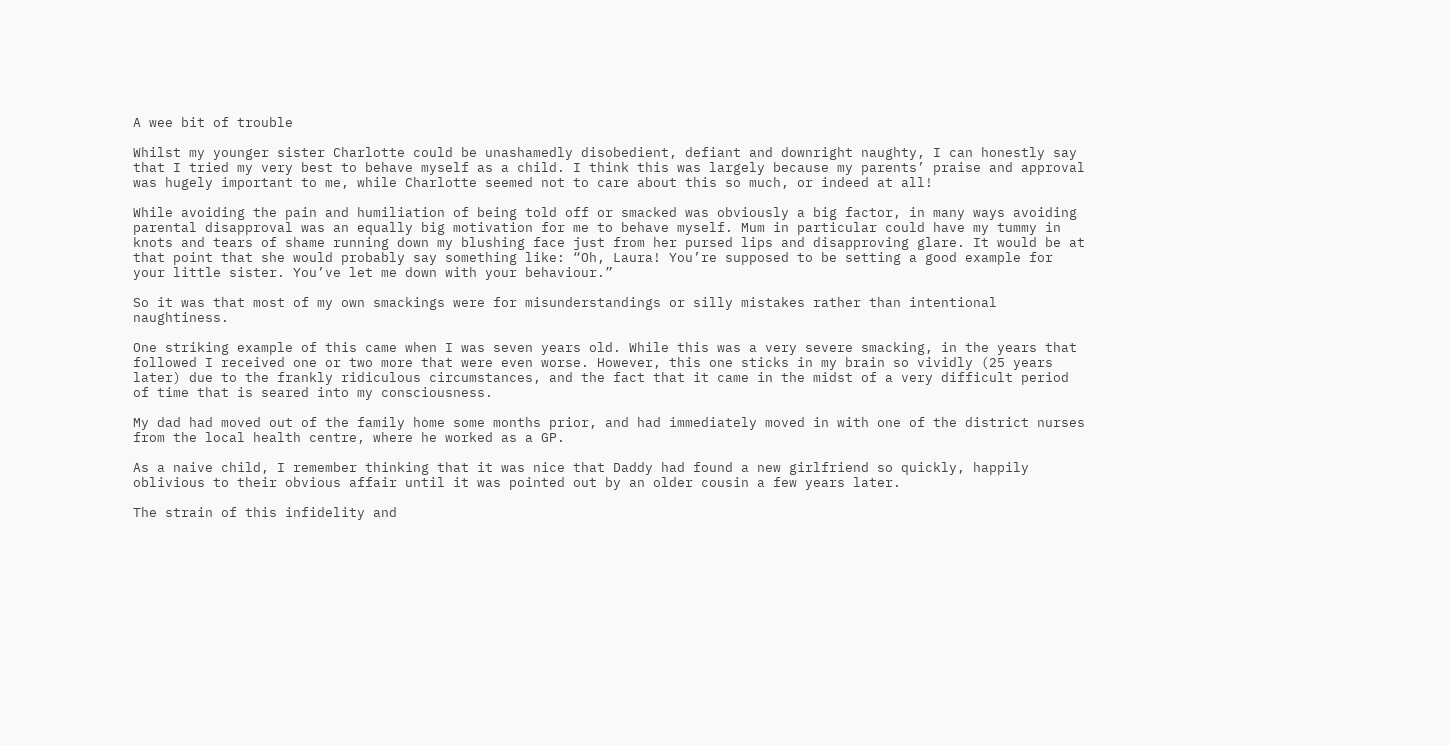A wee bit of trouble

Whilst my younger sister Charlotte could be unashamedly disobedient, defiant and downright naughty, I can honestly say that I tried my very best to behave myself as a child. I think this was largely because my parents’ praise and approval was hugely important to me, while Charlotte seemed not to care about this so much, or indeed at all!

While avoiding the pain and humiliation of being told off or smacked was obviously a big factor, in many ways avoiding parental disapproval was an equally big motivation for me to behave myself. Mum in particular could have my tummy in knots and tears of shame running down my blushing face just from her pursed lips and disapproving glare. It would be at that point that she would probably say something like: “Oh, Laura! You’re supposed to be setting a good example for your little sister. You’ve let me down with your behaviour.”

So it was that most of my own smackings were for misunderstandings or silly mistakes rather than intentional naughtiness.

One striking example of this came when I was seven years old. While this was a very severe smacking, in the years that followed I received one or two more that were even worse. However, this one sticks in my brain so vividly (25 years later) due to the frankly ridiculous circumstances, and the fact that it came in the midst of a very difficult period of time that is seared into my consciousness.

My dad had moved out of the family home some months prior, and had immediately moved in with one of the district nurses from the local health centre, where he worked as a GP.

As a naive child, I remember thinking that it was nice that Daddy had found a new girlfriend so quickly, happily oblivious to their obvious affair until it was pointed out by an older cousin a few years later.

The strain of this infidelity and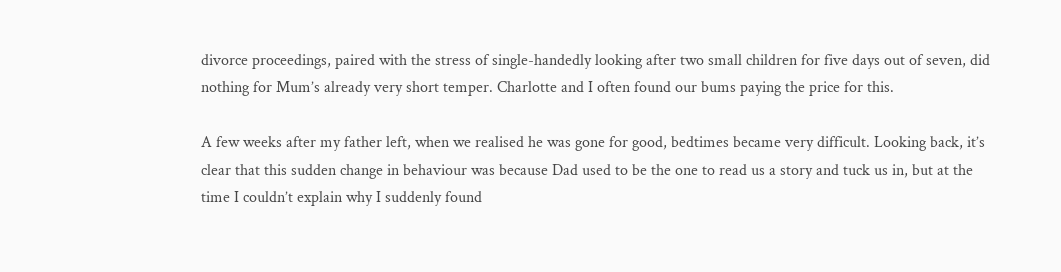divorce proceedings, paired with the stress of single-handedly looking after two small children for five days out of seven, did nothing for Mum’s already very short temper. Charlotte and I often found our bums paying the price for this.

A few weeks after my father left, when we realised he was gone for good, bedtimes became very difficult. Looking back, it’s clear that this sudden change in behaviour was because Dad used to be the one to read us a story and tuck us in, but at the time I couldn’t explain why I suddenly found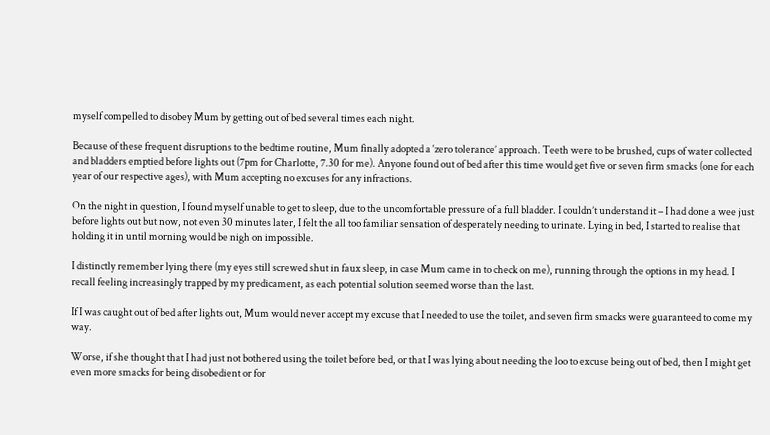myself compelled to disobey Mum by getting out of bed several times each night.

Because of these frequent disruptions to the bedtime routine, Mum finally adopted a ‘zero tolerance’ approach. Teeth were to be brushed, cups of water collected and bladders emptied before lights out (7pm for Charlotte, 7.30 for me). Anyone found out of bed after this time would get five or seven firm smacks (one for each year of our respective ages), with Mum accepting no excuses for any infractions.

On the night in question, I found myself unable to get to sleep, due to the uncomfortable pressure of a full bladder. I couldn’t understand it – I had done a wee just before lights out but now, not even 30 minutes later, I felt the all too familiar sensation of desperately needing to urinate. Lying in bed, I started to realise that holding it in until morning would be nigh on impossible.

I distinctly remember lying there (my eyes still screwed shut in faux sleep, in case Mum came in to check on me), running through the options in my head. I recall feeling increasingly trapped by my predicament, as each potential solution seemed worse than the last.

If I was caught out of bed after lights out, Mum would never accept my excuse that I needed to use the toilet, and seven firm smacks were guaranteed to come my way.

Worse, if she thought that I had just not bothered using the toilet before bed, or that I was lying about needing the loo to excuse being out of bed, then I might get even more smacks for being disobedient or for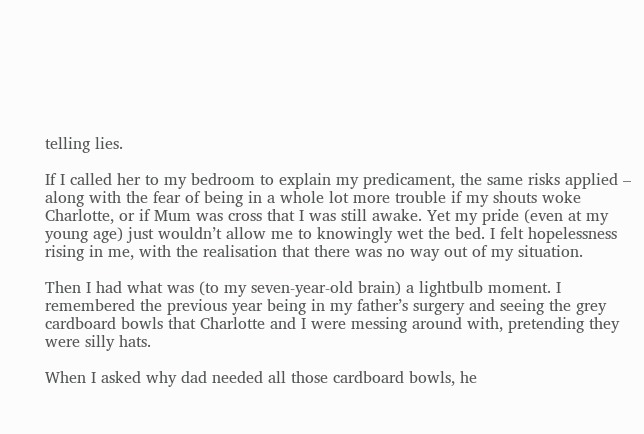telling lies.

If I called her to my bedroom to explain my predicament, the same risks applied – along with the fear of being in a whole lot more trouble if my shouts woke Charlotte, or if Mum was cross that I was still awake. Yet my pride (even at my young age) just wouldn’t allow me to knowingly wet the bed. I felt hopelessness rising in me, with the realisation that there was no way out of my situation.

Then I had what was (to my seven-year-old brain) a lightbulb moment. I remembered the previous year being in my father’s surgery and seeing the grey cardboard bowls that Charlotte and I were messing around with, pretending they were silly hats.

When I asked why dad needed all those cardboard bowls, he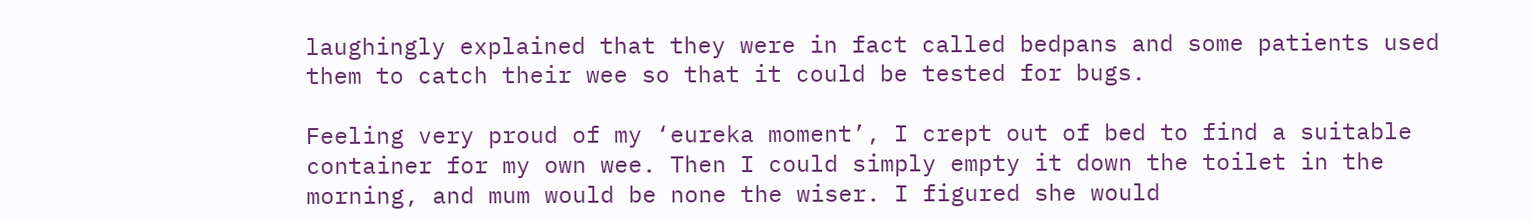laughingly explained that they were in fact called bedpans and some patients used them to catch their wee so that it could be tested for bugs.

Feeling very proud of my ‘eureka moment’, I crept out of bed to find a suitable container for my own wee. Then I could simply empty it down the toilet in the morning, and mum would be none the wiser. I figured she would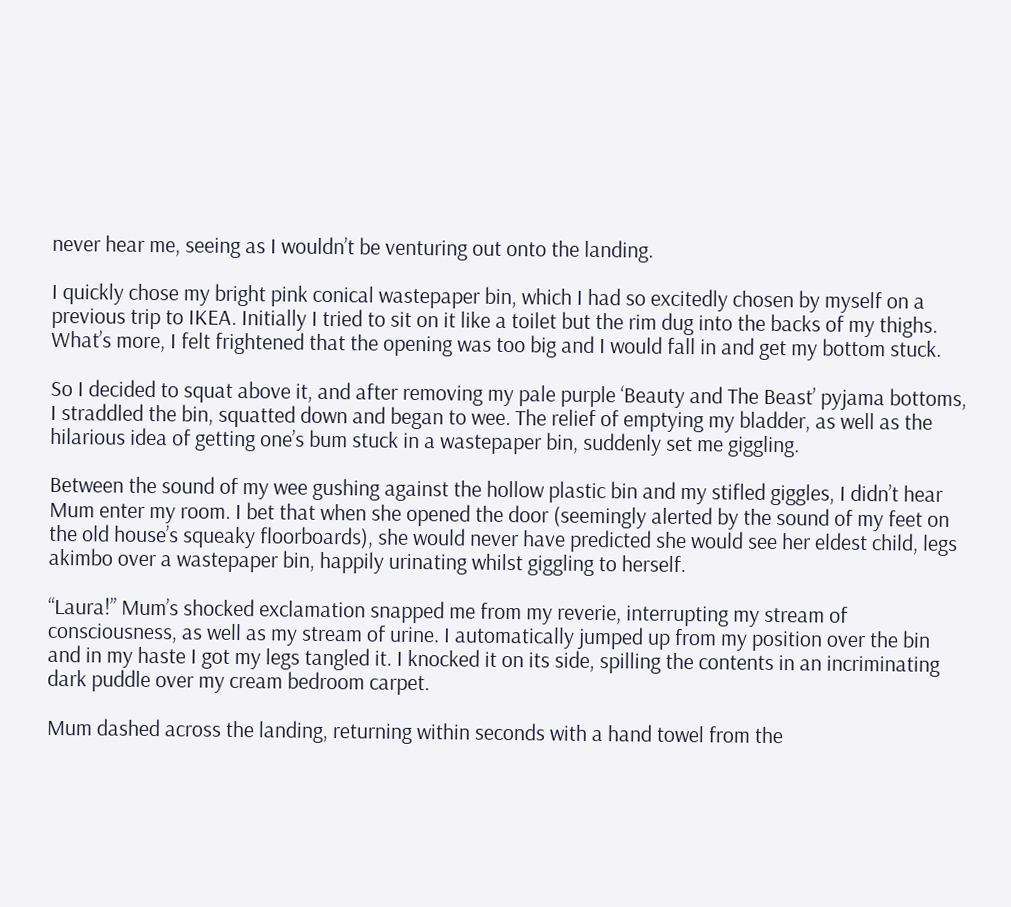never hear me, seeing as I wouldn’t be venturing out onto the landing.

I quickly chose my bright pink conical wastepaper bin, which I had so excitedly chosen by myself on a previous trip to IKEA. Initially I tried to sit on it like a toilet but the rim dug into the backs of my thighs. What’s more, I felt frightened that the opening was too big and I would fall in and get my bottom stuck.

So I decided to squat above it, and after removing my pale purple ‘Beauty and The Beast’ pyjama bottoms, I straddled the bin, squatted down and began to wee. The relief of emptying my bladder, as well as the hilarious idea of getting one’s bum stuck in a wastepaper bin, suddenly set me giggling.

Between the sound of my wee gushing against the hollow plastic bin and my stifled giggles, I didn’t hear Mum enter my room. I bet that when she opened the door (seemingly alerted by the sound of my feet on the old house’s squeaky floorboards), she would never have predicted she would see her eldest child, legs akimbo over a wastepaper bin, happily urinating whilst giggling to herself.

“Laura!” Mum’s shocked exclamation snapped me from my reverie, interrupting my stream of consciousness, as well as my stream of urine. I automatically jumped up from my position over the bin and in my haste I got my legs tangled it. I knocked it on its side, spilling the contents in an incriminating dark puddle over my cream bedroom carpet.

Mum dashed across the landing, returning within seconds with a hand towel from the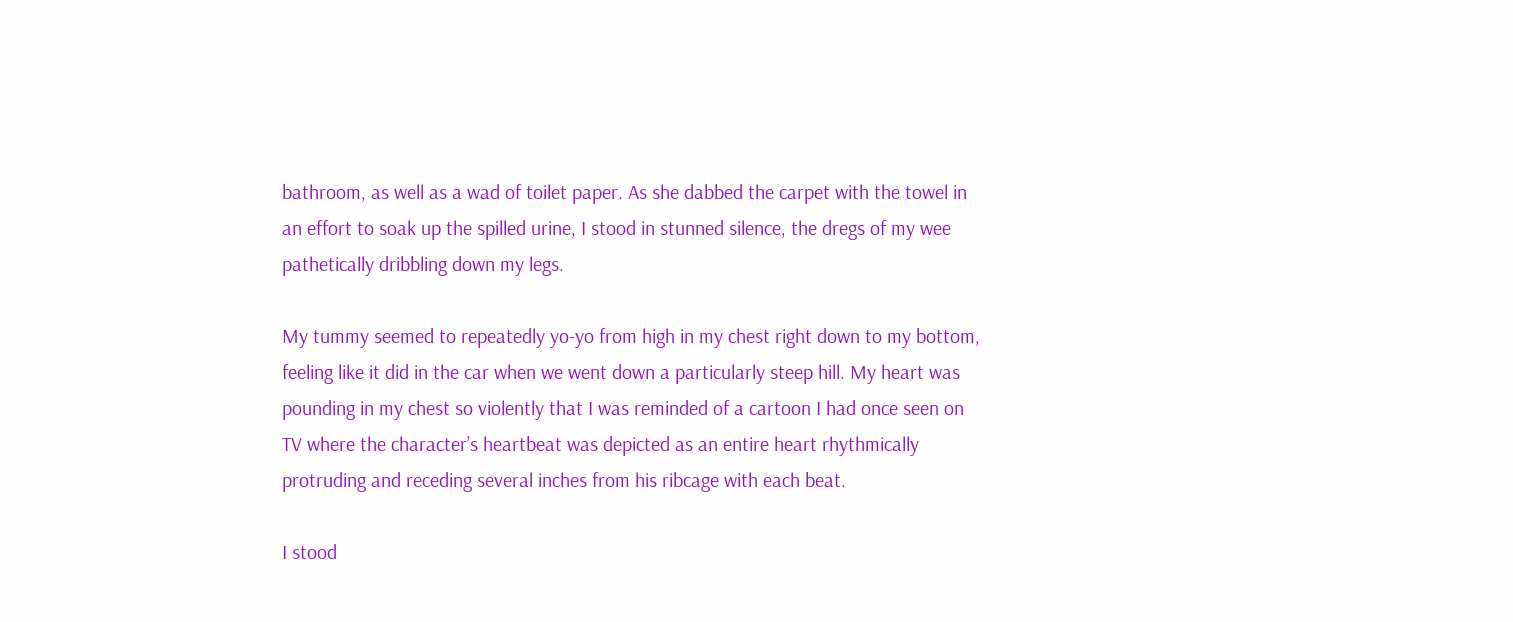bathroom, as well as a wad of toilet paper. As she dabbed the carpet with the towel in an effort to soak up the spilled urine, I stood in stunned silence, the dregs of my wee pathetically dribbling down my legs.

My tummy seemed to repeatedly yo-yo from high in my chest right down to my bottom, feeling like it did in the car when we went down a particularly steep hill. My heart was pounding in my chest so violently that I was reminded of a cartoon I had once seen on TV where the character’s heartbeat was depicted as an entire heart rhythmically protruding and receding several inches from his ribcage with each beat.

I stood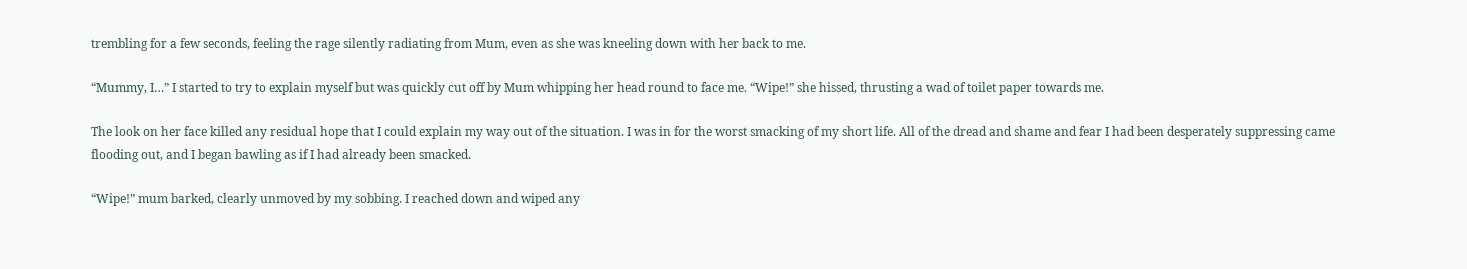trembling for a few seconds, feeling the rage silently radiating from Mum, even as she was kneeling down with her back to me.

“Mummy, I…” I started to try to explain myself but was quickly cut off by Mum whipping her head round to face me. “Wipe!” she hissed, thrusting a wad of toilet paper towards me.

The look on her face killed any residual hope that I could explain my way out of the situation. I was in for the worst smacking of my short life. All of the dread and shame and fear I had been desperately suppressing came flooding out, and I began bawling as if I had already been smacked.

“Wipe!” mum barked, clearly unmoved by my sobbing. I reached down and wiped any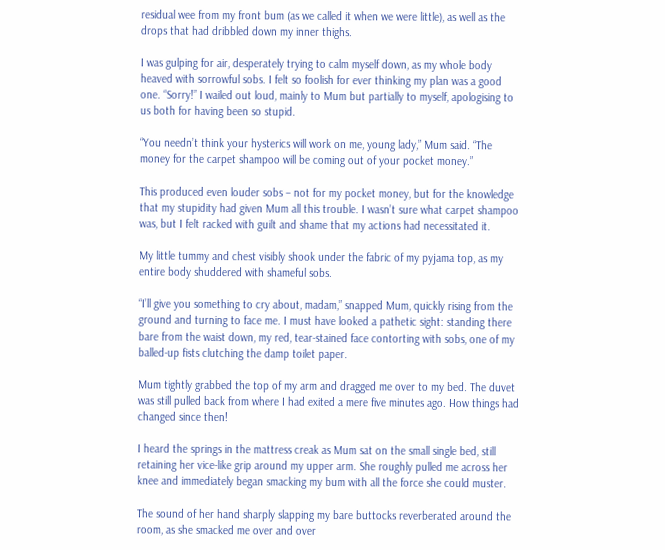residual wee from my front bum (as we called it when we were little), as well as the drops that had dribbled down my inner thighs.

I was gulping for air, desperately trying to calm myself down, as my whole body heaved with sorrowful sobs. I felt so foolish for ever thinking my plan was a good one. “Sorry!” I wailed out loud, mainly to Mum but partially to myself, apologising to us both for having been so stupid.

“You needn’t think your hysterics will work on me, young lady,” Mum said. “The money for the carpet shampoo will be coming out of your pocket money.”

This produced even louder sobs – not for my pocket money, but for the knowledge that my stupidity had given Mum all this trouble. I wasn’t sure what carpet shampoo was, but I felt racked with guilt and shame that my actions had necessitated it.

My little tummy and chest visibly shook under the fabric of my pyjama top, as my entire body shuddered with shameful sobs.

“I’ll give you something to cry about, madam,” snapped Mum, quickly rising from the ground and turning to face me. I must have looked a pathetic sight: standing there bare from the waist down, my red, tear-stained face contorting with sobs, one of my balled-up fists clutching the damp toilet paper.

Mum tightly grabbed the top of my arm and dragged me over to my bed. The duvet was still pulled back from where I had exited a mere five minutes ago. How things had changed since then!

I heard the springs in the mattress creak as Mum sat on the small single bed, still retaining her vice-like grip around my upper arm. She roughly pulled me across her knee and immediately began smacking my bum with all the force she could muster.

The sound of her hand sharply slapping my bare buttocks reverberated around the room, as she smacked me over and over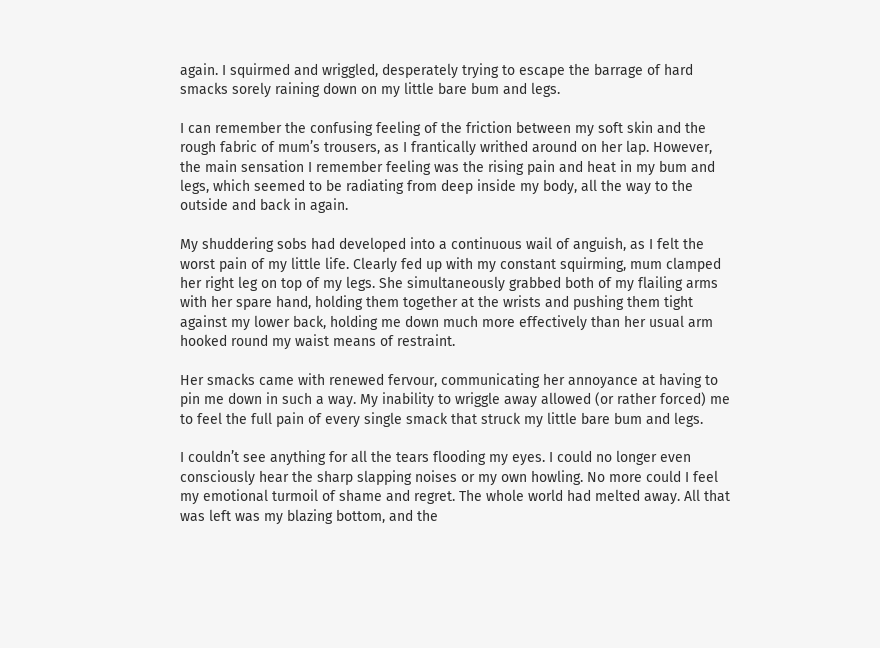again. I squirmed and wriggled, desperately trying to escape the barrage of hard smacks sorely raining down on my little bare bum and legs.

I can remember the confusing feeling of the friction between my soft skin and the rough fabric of mum’s trousers, as I frantically writhed around on her lap. However, the main sensation I remember feeling was the rising pain and heat in my bum and legs, which seemed to be radiating from deep inside my body, all the way to the outside and back in again.

My shuddering sobs had developed into a continuous wail of anguish, as I felt the worst pain of my little life. Clearly fed up with my constant squirming, mum clamped her right leg on top of my legs. She simultaneously grabbed both of my flailing arms with her spare hand, holding them together at the wrists and pushing them tight against my lower back, holding me down much more effectively than her usual arm hooked round my waist means of restraint.

Her smacks came with renewed fervour, communicating her annoyance at having to pin me down in such a way. My inability to wriggle away allowed (or rather forced) me to feel the full pain of every single smack that struck my little bare bum and legs.

I couldn’t see anything for all the tears flooding my eyes. I could no longer even consciously hear the sharp slapping noises or my own howling. No more could I feel my emotional turmoil of shame and regret. The whole world had melted away. All that was left was my blazing bottom, and the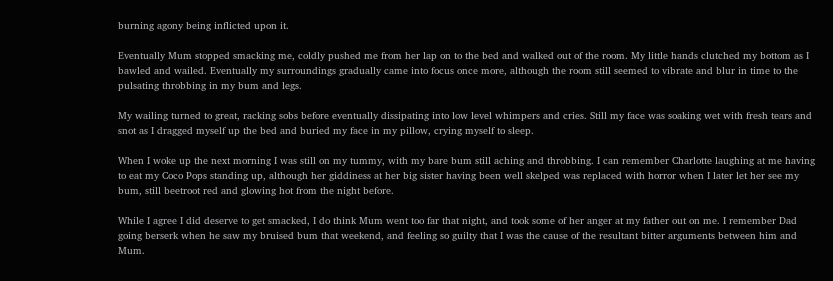burning agony being inflicted upon it.

Eventually Mum stopped smacking me, coldly pushed me from her lap on to the bed and walked out of the room. My little hands clutched my bottom as I bawled and wailed. Eventually my surroundings gradually came into focus once more, although the room still seemed to vibrate and blur in time to the pulsating throbbing in my bum and legs.

My wailing turned to great, racking sobs before eventually dissipating into low level whimpers and cries. Still my face was soaking wet with fresh tears and snot as I dragged myself up the bed and buried my face in my pillow, crying myself to sleep.

When I woke up the next morning I was still on my tummy, with my bare bum still aching and throbbing. I can remember Charlotte laughing at me having to eat my Coco Pops standing up, although her giddiness at her big sister having been well skelped was replaced with horror when I later let her see my bum, still beetroot red and glowing hot from the night before.

While I agree I did deserve to get smacked, I do think Mum went too far that night, and took some of her anger at my father out on me. I remember Dad going berserk when he saw my bruised bum that weekend, and feeling so guilty that I was the cause of the resultant bitter arguments between him and Mum.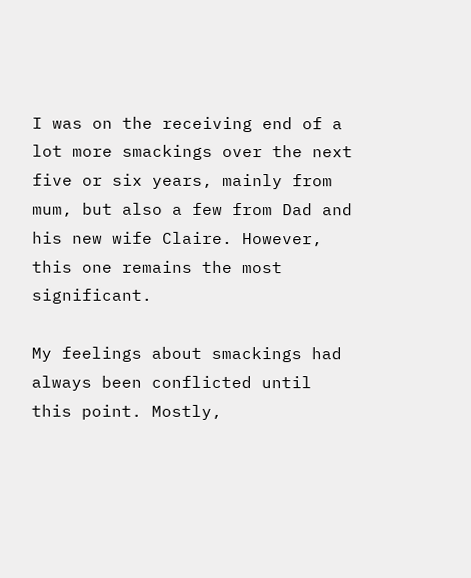I was on the receiving end of a lot more smackings over the next five or six years, mainly from mum, but also a few from Dad and his new wife Claire. However, this one remains the most significant.

My feelings about smackings had always been conflicted until this point. Mostly,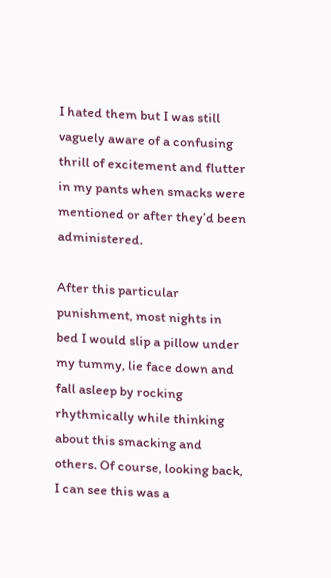I hated them but I was still vaguely aware of a confusing thrill of excitement and flutter in my pants when smacks were mentioned or after they’d been administered.

After this particular punishment, most nights in bed I would slip a pillow under my tummy, lie face down and fall asleep by rocking rhythmically while thinking about this smacking and others. Of course, looking back, I can see this was a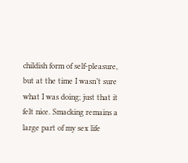childish form of self-pleasure, but at the time I wasn’t sure what I was doing; just that it felt nice. Smacking remains a large part of my sex life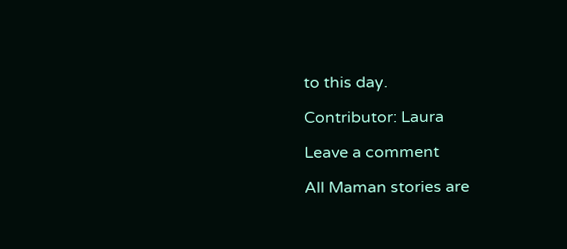to this day.

Contributor: Laura

Leave a comment

All Maman stories are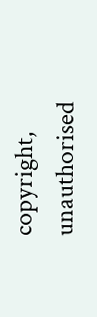copyright, unauthorised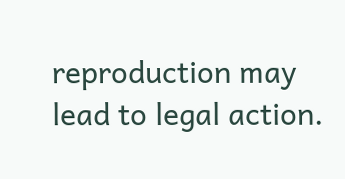reproduction may lead to legal action.